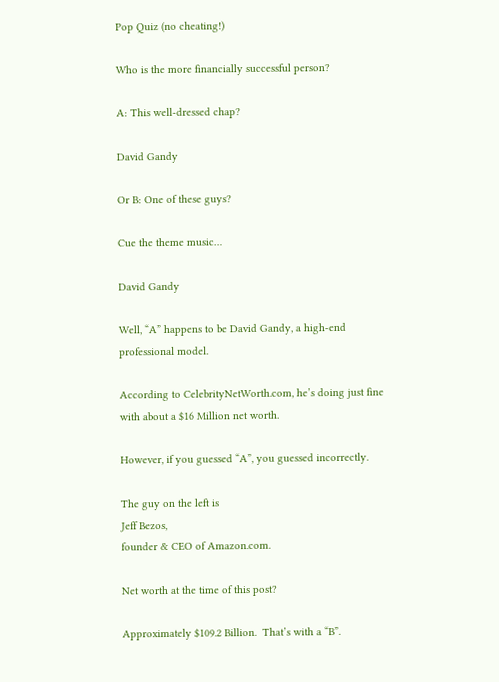Pop Quiz (no cheating!)

Who is the more financially successful person?

A: This well-dressed chap?

David Gandy

Or B: One of these guys?

Cue the theme music…

David Gandy

Well, “A” happens to be David Gandy, a high-end professional model.

According to CelebrityNetWorth.com, he’s doing just fine with about a $16 Million net worth.

However, if you guessed “A”, you guessed incorrectly.

The guy on the left is
Jeff Bezos,
founder & CEO of Amazon.com.

Net worth at the time of this post?

Approximately $109.2 Billion.  That’s with a “B”.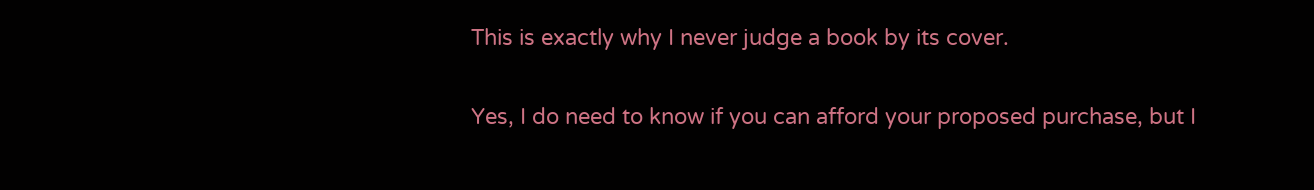This is exactly why I never judge a book by its cover.

Yes, I do need to know if you can afford your proposed purchase, but I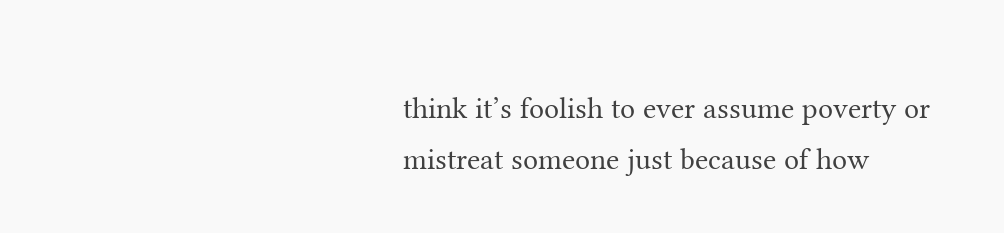think it’s foolish to ever assume poverty or mistreat someone just because of how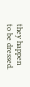they happen to be dressed.